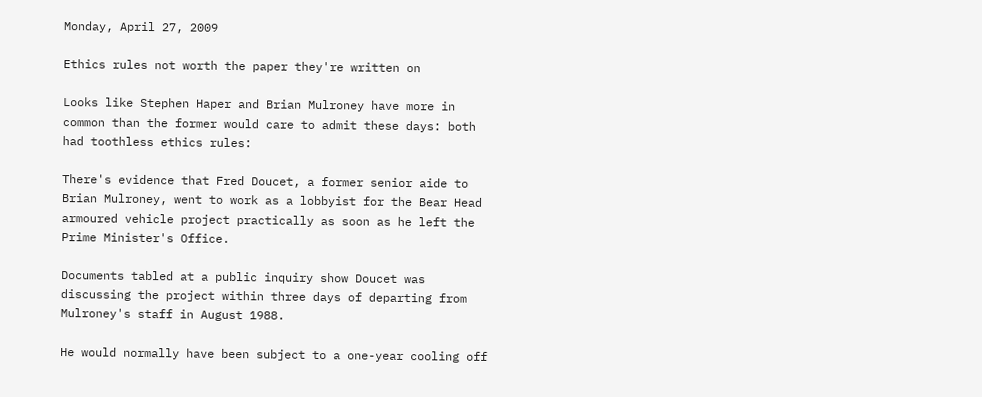Monday, April 27, 2009

Ethics rules not worth the paper they're written on

Looks like Stephen Haper and Brian Mulroney have more in common than the former would care to admit these days: both had toothless ethics rules:

There's evidence that Fred Doucet, a former senior aide to Brian Mulroney, went to work as a lobbyist for the Bear Head armoured vehicle project practically as soon as he left the Prime Minister's Office.

Documents tabled at a public inquiry show Doucet was discussing the project within three days of departing from Mulroney's staff in August 1988.

He would normally have been subject to a one-year cooling off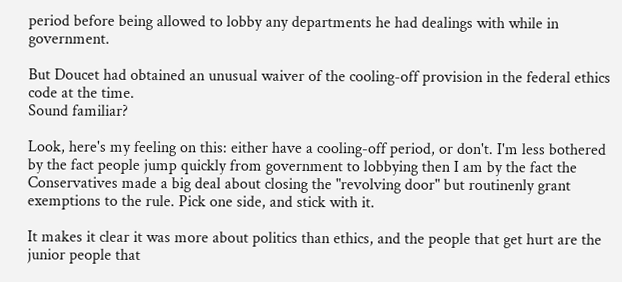period before being allowed to lobby any departments he had dealings with while in government.

But Doucet had obtained an unusual waiver of the cooling-off provision in the federal ethics code at the time.
Sound familiar?

Look, here's my feeling on this: either have a cooling-off period, or don't. I'm less bothered by the fact people jump quickly from government to lobbying then I am by the fact the Conservatives made a big deal about closing the "revolving door" but routinenly grant exemptions to the rule. Pick one side, and stick with it.

It makes it clear it was more about politics than ethics, and the people that get hurt are the junior people that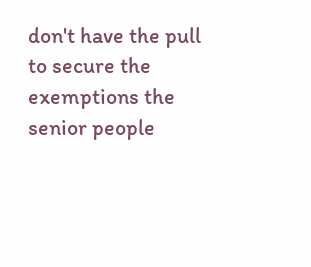don't have the pull to secure the exemptions the senior people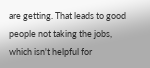are getting. That leads to good people not taking the jobs, which isn't helpful for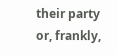their party or, frankly,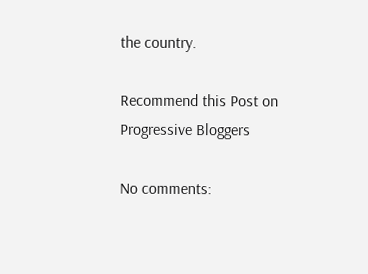the country.

Recommend this Post on Progressive Bloggers

No comments: